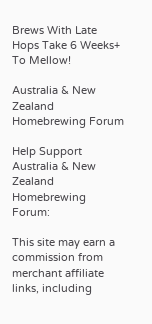Brews With Late Hops Take 6 Weeks+ To Mellow!

Australia & New Zealand Homebrewing Forum

Help Support Australia & New Zealand Homebrewing Forum:

This site may earn a commission from merchant affiliate links, including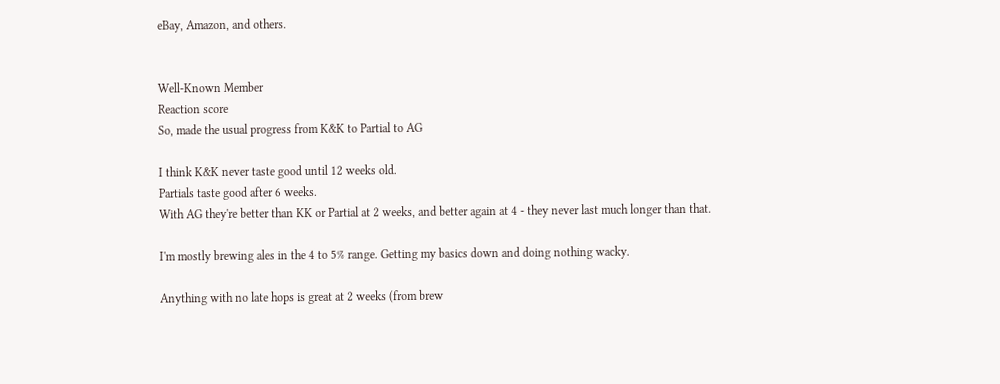eBay, Amazon, and others.


Well-Known Member
Reaction score
So, made the usual progress from K&K to Partial to AG

I think K&K never taste good until 12 weeks old.
Partials taste good after 6 weeks.
With AG they're better than KK or Partial at 2 weeks, and better again at 4 - they never last much longer than that.

I'm mostly brewing ales in the 4 to 5% range. Getting my basics down and doing nothing wacky.

Anything with no late hops is great at 2 weeks (from brew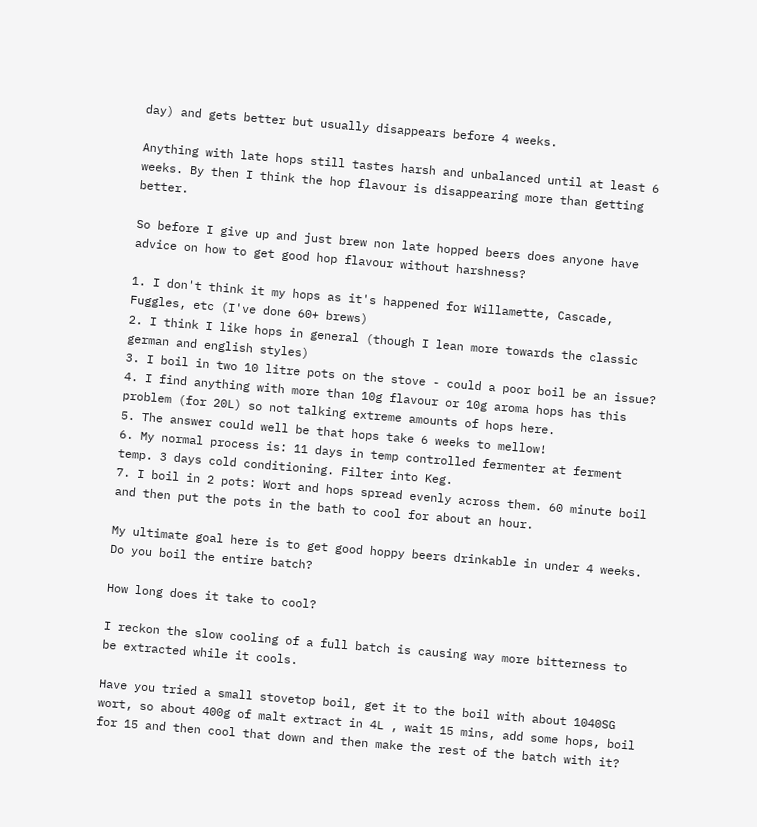day) and gets better but usually disappears before 4 weeks.

Anything with late hops still tastes harsh and unbalanced until at least 6 weeks. By then I think the hop flavour is disappearing more than getting better.

So before I give up and just brew non late hopped beers does anyone have advice on how to get good hop flavour without harshness?

1. I don't think it my hops as it's happened for Willamette, Cascade, Fuggles, etc (I've done 60+ brews)
2. I think I like hops in general (though I lean more towards the classic german and english styles)
3. I boil in two 10 litre pots on the stove - could a poor boil be an issue?
4. I find anything with more than 10g flavour or 10g aroma hops has this problem (for 20L) so not talking extreme amounts of hops here.
5. The answer could well be that hops take 6 weeks to mellow!
6. My normal process is: 11 days in temp controlled fermenter at ferment temp. 3 days cold conditioning. Filter into Keg.
7. I boil in 2 pots: Wort and hops spread evenly across them. 60 minute boil and then put the pots in the bath to cool for about an hour.

My ultimate goal here is to get good hoppy beers drinkable in under 4 weeks.
Do you boil the entire batch?

How long does it take to cool?

I reckon the slow cooling of a full batch is causing way more bitterness to be extracted while it cools.

Have you tried a small stovetop boil, get it to the boil with about 1040SG wort, so about 400g of malt extract in 4L , wait 15 mins, add some hops, boil for 15 and then cool that down and then make the rest of the batch with it?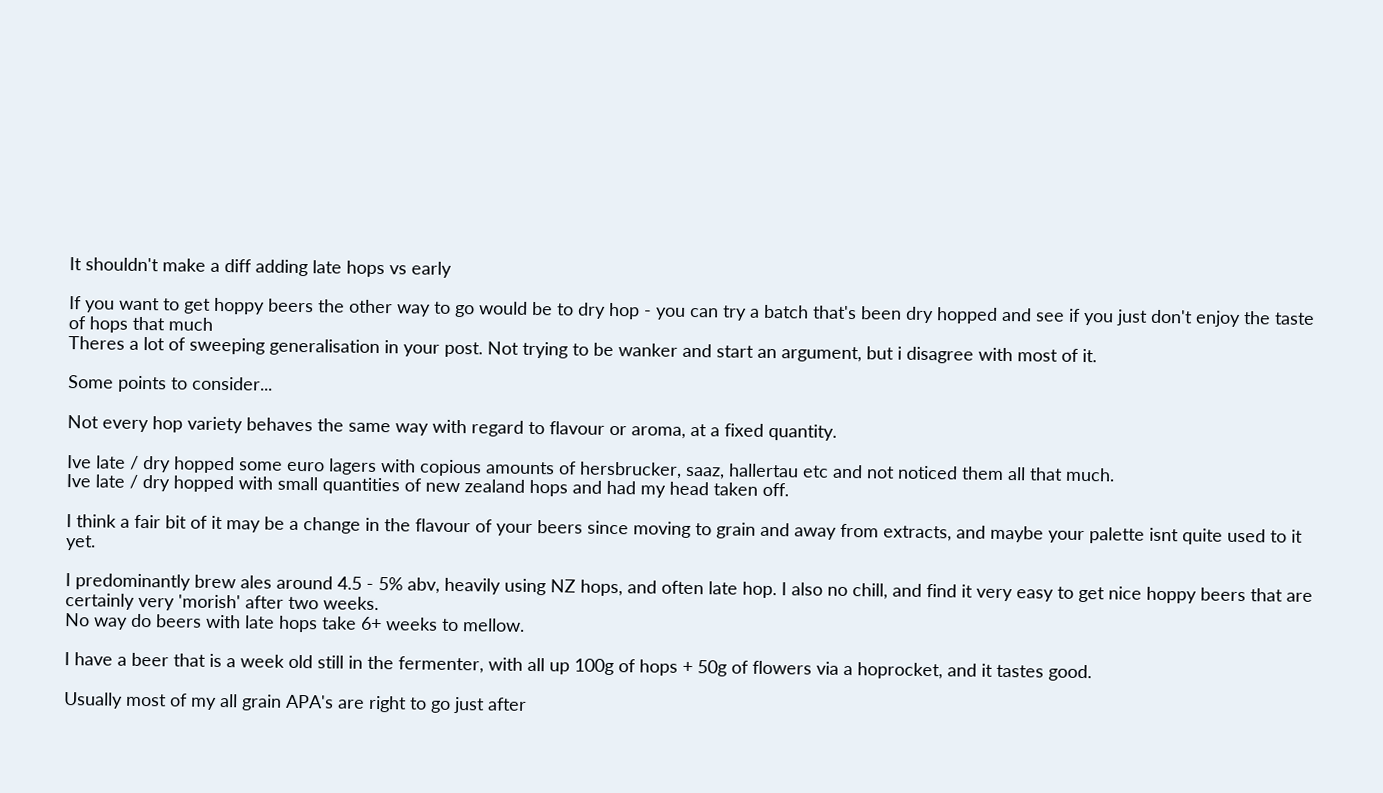It shouldn't make a diff adding late hops vs early

If you want to get hoppy beers the other way to go would be to dry hop - you can try a batch that's been dry hopped and see if you just don't enjoy the taste of hops that much
Theres a lot of sweeping generalisation in your post. Not trying to be wanker and start an argument, but i disagree with most of it.

Some points to consider...

Not every hop variety behaves the same way with regard to flavour or aroma, at a fixed quantity.

Ive late / dry hopped some euro lagers with copious amounts of hersbrucker, saaz, hallertau etc and not noticed them all that much.
Ive late / dry hopped with small quantities of new zealand hops and had my head taken off.

I think a fair bit of it may be a change in the flavour of your beers since moving to grain and away from extracts, and maybe your palette isnt quite used to it yet.

I predominantly brew ales around 4.5 - 5% abv, heavily using NZ hops, and often late hop. I also no chill, and find it very easy to get nice hoppy beers that are certainly very 'morish' after two weeks.
No way do beers with late hops take 6+ weeks to mellow.

I have a beer that is a week old still in the fermenter, with all up 100g of hops + 50g of flowers via a hoprocket, and it tastes good.

Usually most of my all grain APA's are right to go just after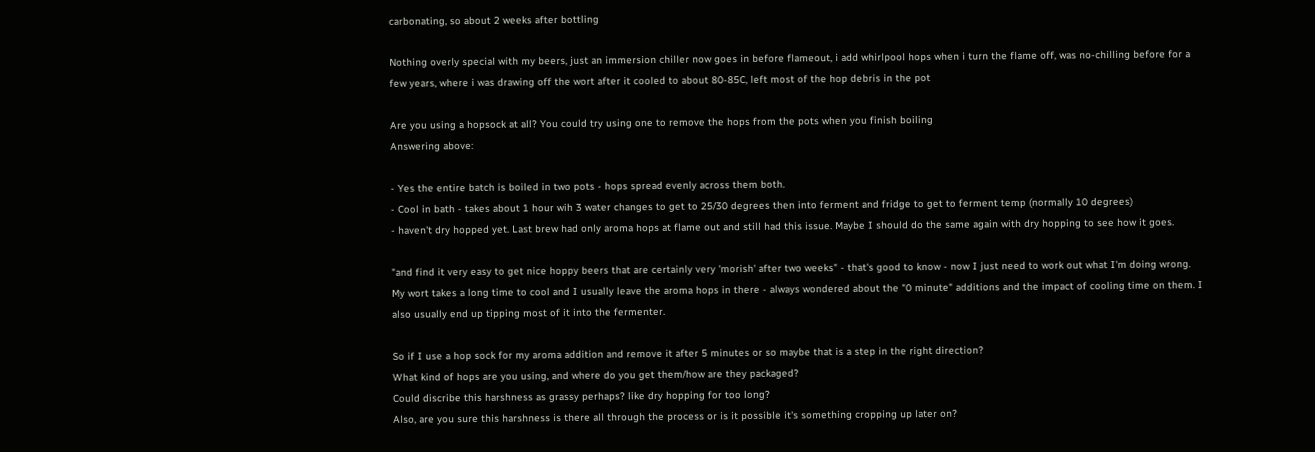carbonating, so about 2 weeks after bottling

Nothing overly special with my beers, just an immersion chiller now goes in before flameout, i add whirlpool hops when i turn the flame off, was no-chilling before for a few years, where i was drawing off the wort after it cooled to about 80-85C, left most of the hop debris in the pot

Are you using a hopsock at all? You could try using one to remove the hops from the pots when you finish boiling
Answering above:

- Yes the entire batch is boiled in two pots - hops spread evenly across them both.
- Cool in bath - takes about 1 hour wih 3 water changes to get to 25/30 degrees then into ferment and fridge to get to ferment temp (normally 10 degrees)
- haven't dry hopped yet. Last brew had only aroma hops at flame out and still had this issue. Maybe I should do the same again with dry hopping to see how it goes.

"and find it very easy to get nice hoppy beers that are certainly very 'morish' after two weeks" - that's good to know - now I just need to work out what I'm doing wrong.
My wort takes a long time to cool and I usually leave the aroma hops in there - always wondered about the "0 minute" additions and the impact of cooling time on them. I also usually end up tipping most of it into the fermenter.

So if I use a hop sock for my aroma addition and remove it after 5 minutes or so maybe that is a step in the right direction?
What kind of hops are you using, and where do you get them/how are they packaged?
Could discribe this harshness as grassy perhaps? like dry hopping for too long?
Also, are you sure this harshness is there all through the process or is it possible it's something cropping up later on?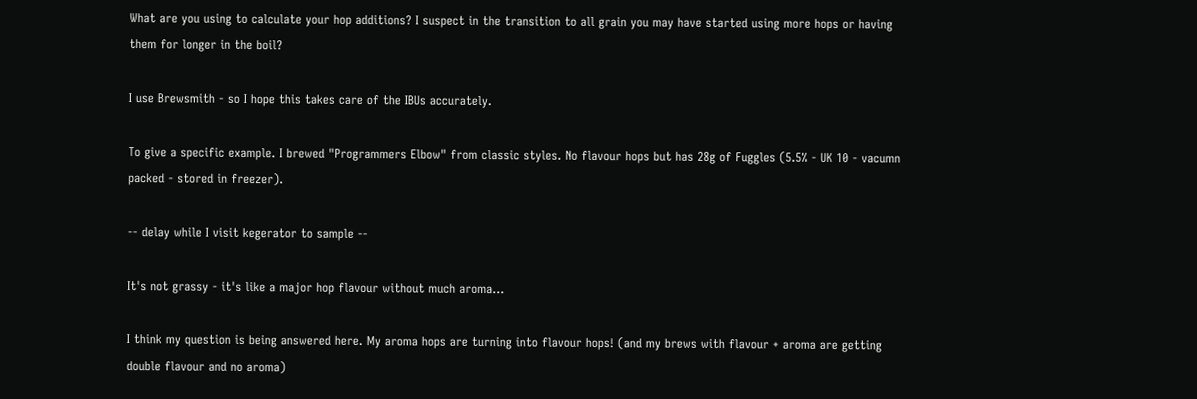What are you using to calculate your hop additions? I suspect in the transition to all grain you may have started using more hops or having them for longer in the boil?

I use Brewsmith - so I hope this takes care of the IBUs accurately.

To give a specific example. I brewed "Programmers Elbow" from classic styles. No flavour hops but has 28g of Fuggles (5.5% - UK 10 - vacumn packed - stored in freezer).

-- delay while I visit kegerator to sample --

It's not grassy - it's like a major hop flavour without much aroma...

I think my question is being answered here. My aroma hops are turning into flavour hops! (and my brews with flavour + aroma are getting double flavour and no aroma)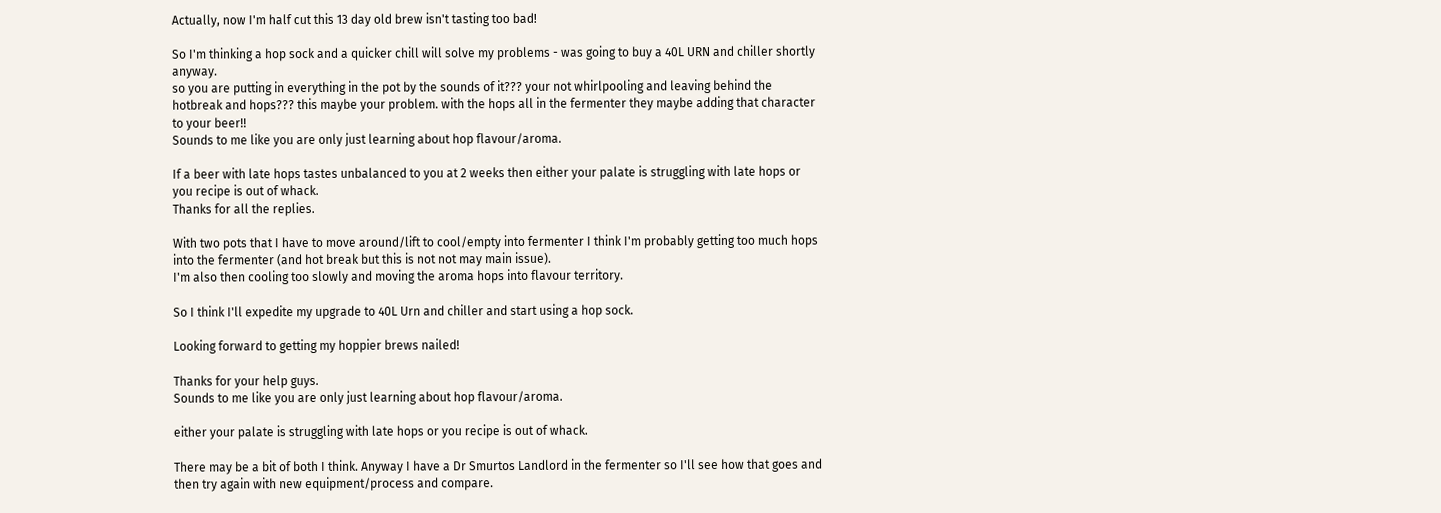Actually, now I'm half cut this 13 day old brew isn't tasting too bad!

So I'm thinking a hop sock and a quicker chill will solve my problems - was going to buy a 40L URN and chiller shortly anyway.
so you are putting in everything in the pot by the sounds of it??? your not whirlpooling and leaving behind the hotbreak and hops??? this maybe your problem. with the hops all in the fermenter they maybe adding that character to your beer!!
Sounds to me like you are only just learning about hop flavour/aroma.

If a beer with late hops tastes unbalanced to you at 2 weeks then either your palate is struggling with late hops or you recipe is out of whack.
Thanks for all the replies.

With two pots that I have to move around/lift to cool/empty into fermenter I think I'm probably getting too much hops into the fermenter (and hot break but this is not not may main issue).
I'm also then cooling too slowly and moving the aroma hops into flavour territory.

So I think I'll expedite my upgrade to 40L Urn and chiller and start using a hop sock.

Looking forward to getting my hoppier brews nailed!

Thanks for your help guys.
Sounds to me like you are only just learning about hop flavour/aroma.

either your palate is struggling with late hops or you recipe is out of whack.

There may be a bit of both I think. Anyway I have a Dr Smurtos Landlord in the fermenter so I'll see how that goes and then try again with new equipment/process and compare.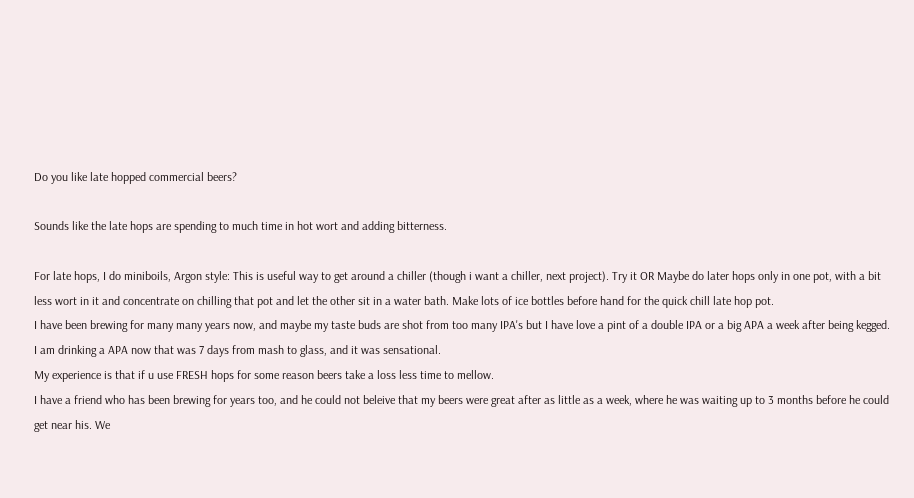Do you like late hopped commercial beers?

Sounds like the late hops are spending to much time in hot wort and adding bitterness.

For late hops, I do miniboils, Argon style: This is useful way to get around a chiller (though i want a chiller, next project). Try it OR Maybe do later hops only in one pot, with a bit less wort in it and concentrate on chilling that pot and let the other sit in a water bath. Make lots of ice bottles before hand for the quick chill late hop pot.
I have been brewing for many many years now, and maybe my taste buds are shot from too many IPA's but I have love a pint of a double IPA or a big APA a week after being kegged.
I am drinking a APA now that was 7 days from mash to glass, and it was sensational.
My experience is that if u use FRESH hops for some reason beers take a loss less time to mellow.
I have a friend who has been brewing for years too, and he could not beleive that my beers were great after as little as a week, where he was waiting up to 3 months before he could get near his. We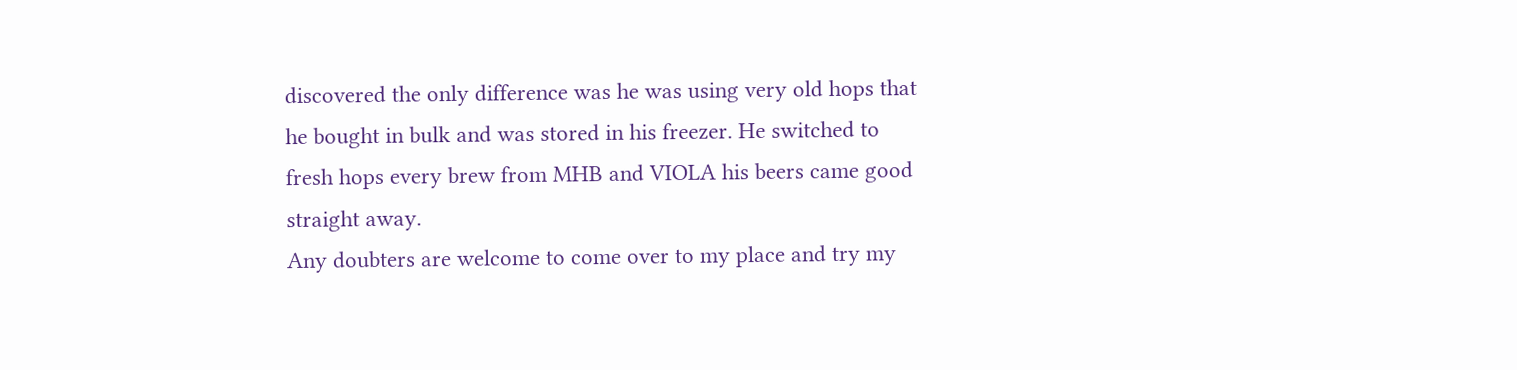discovered the only difference was he was using very old hops that he bought in bulk and was stored in his freezer. He switched to fresh hops every brew from MHB and VIOLA his beers came good straight away.
Any doubters are welcome to come over to my place and try my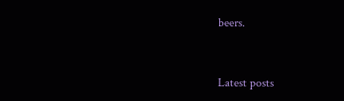beers.


Latest posts